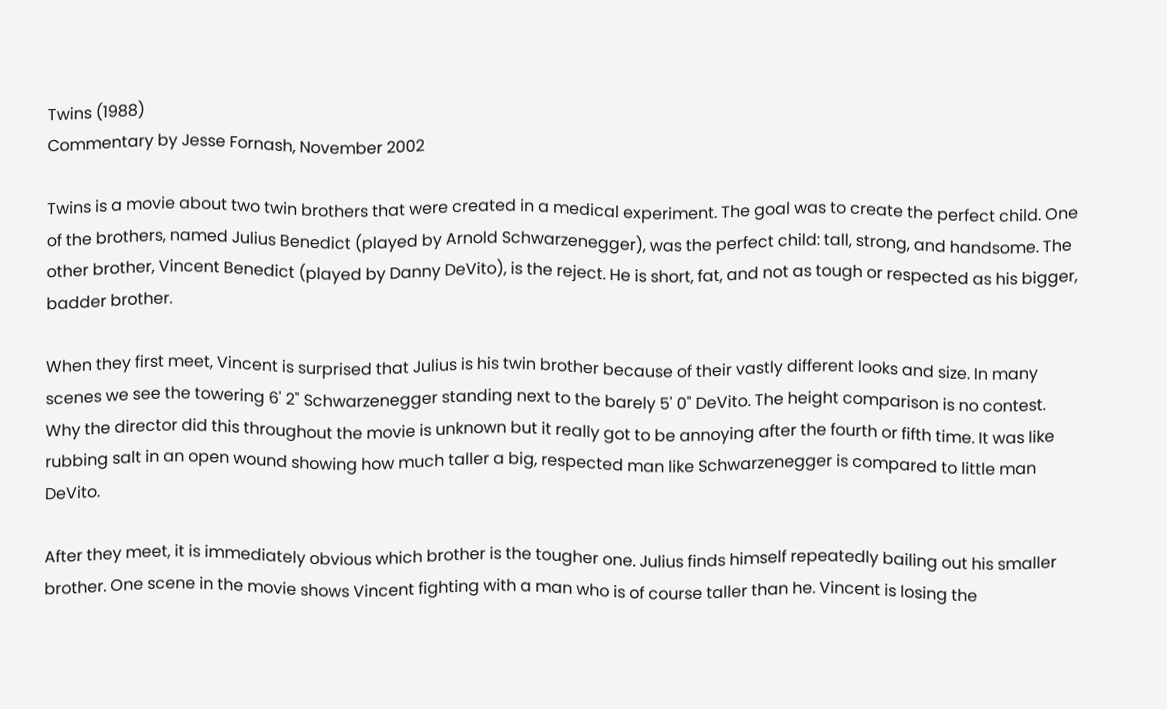Twins (1988)
Commentary by Jesse Fornash, November 2002

Twins is a movie about two twin brothers that were created in a medical experiment. The goal was to create the perfect child. One of the brothers, named Julius Benedict (played by Arnold Schwarzenegger), was the perfect child: tall, strong, and handsome. The other brother, Vincent Benedict (played by Danny DeVito), is the reject. He is short, fat, and not as tough or respected as his bigger, badder brother.

When they first meet, Vincent is surprised that Julius is his twin brother because of their vastly different looks and size. In many scenes we see the towering 6' 2" Schwarzenegger standing next to the barely 5' 0" DeVito. The height comparison is no contest. Why the director did this throughout the movie is unknown but it really got to be annoying after the fourth or fifth time. It was like rubbing salt in an open wound showing how much taller a big, respected man like Schwarzenegger is compared to little man DeVito.

After they meet, it is immediately obvious which brother is the tougher one. Julius finds himself repeatedly bailing out his smaller brother. One scene in the movie shows Vincent fighting with a man who is of course taller than he. Vincent is losing the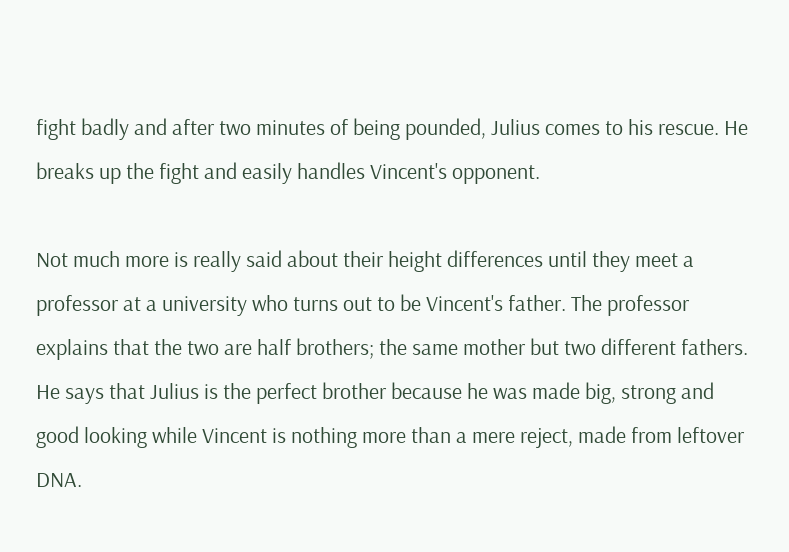fight badly and after two minutes of being pounded, Julius comes to his rescue. He breaks up the fight and easily handles Vincent's opponent.

Not much more is really said about their height differences until they meet a professor at a university who turns out to be Vincent's father. The professor explains that the two are half brothers; the same mother but two different fathers. He says that Julius is the perfect brother because he was made big, strong and good looking while Vincent is nothing more than a mere reject, made from leftover DNA.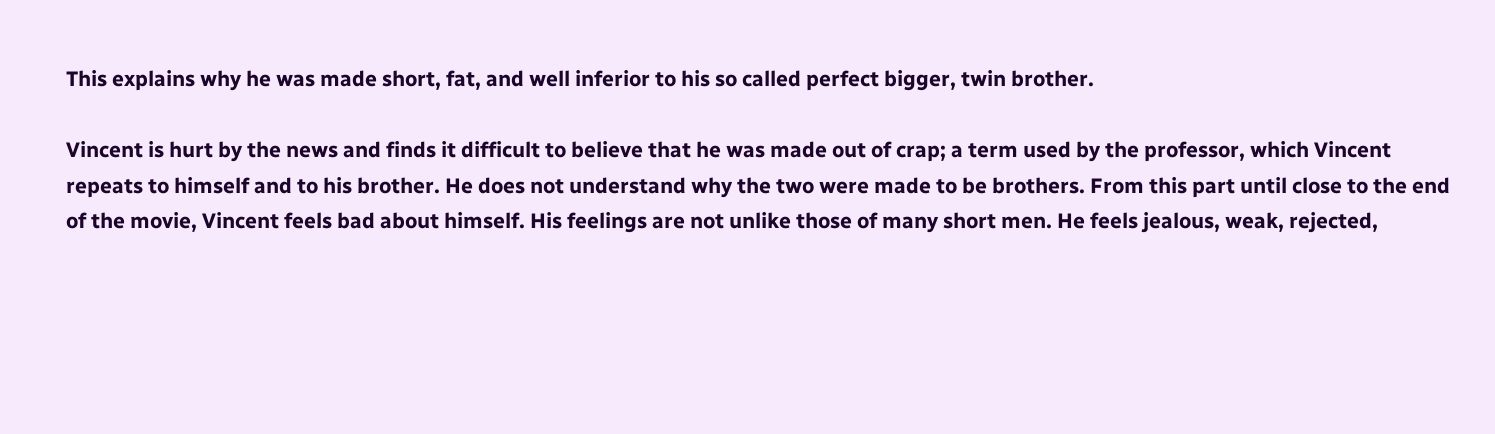This explains why he was made short, fat, and well inferior to his so called perfect bigger, twin brother.

Vincent is hurt by the news and finds it difficult to believe that he was made out of crap; a term used by the professor, which Vincent repeats to himself and to his brother. He does not understand why the two were made to be brothers. From this part until close to the end of the movie, Vincent feels bad about himself. His feelings are not unlike those of many short men. He feels jealous, weak, rejected,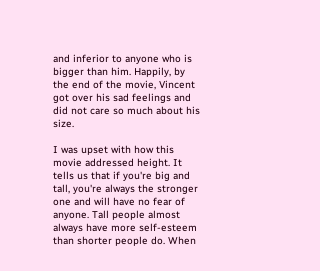and inferior to anyone who is bigger than him. Happily, by the end of the movie, Vincent got over his sad feelings and did not care so much about his size.

I was upset with how this movie addressed height. It tells us that if you're big and tall, you're always the stronger one and will have no fear of anyone. Tall people almost always have more self-esteem than shorter people do. When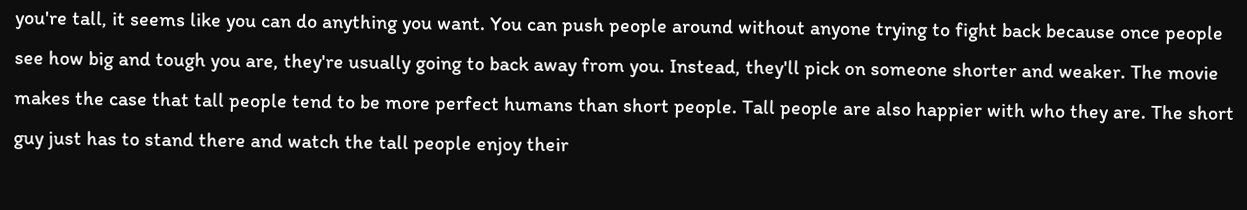you're tall, it seems like you can do anything you want. You can push people around without anyone trying to fight back because once people see how big and tough you are, they're usually going to back away from you. Instead, they'll pick on someone shorter and weaker. The movie makes the case that tall people tend to be more perfect humans than short people. Tall people are also happier with who they are. The short guy just has to stand there and watch the tall people enjoy their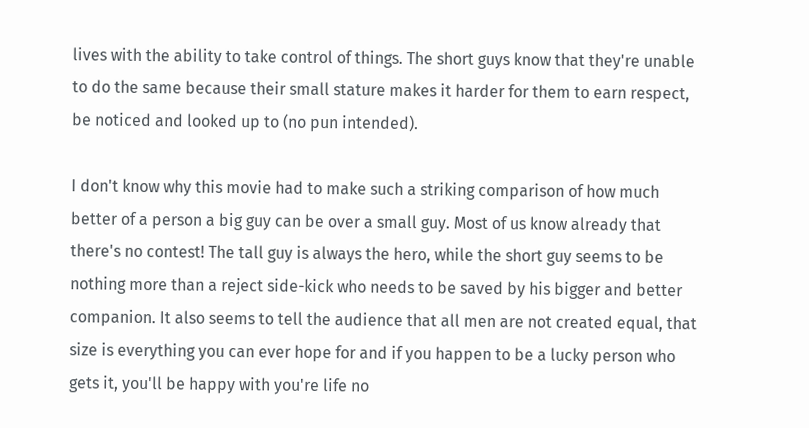lives with the ability to take control of things. The short guys know that they're unable to do the same because their small stature makes it harder for them to earn respect, be noticed and looked up to (no pun intended).

I don't know why this movie had to make such a striking comparison of how much better of a person a big guy can be over a small guy. Most of us know already that there's no contest! The tall guy is always the hero, while the short guy seems to be nothing more than a reject side-kick who needs to be saved by his bigger and better companion. It also seems to tell the audience that all men are not created equal, that size is everything you can ever hope for and if you happen to be a lucky person who gets it, you'll be happy with you're life no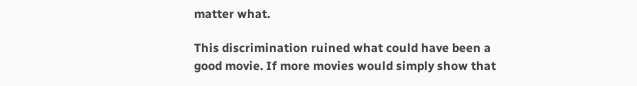matter what.

This discrimination ruined what could have been a good movie. If more movies would simply show that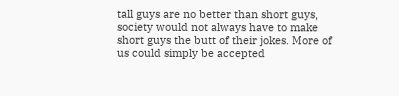tall guys are no better than short guys, society would not always have to make short guys the butt of their jokes. More of us could simply be accepted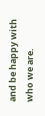and be happy with who we are.